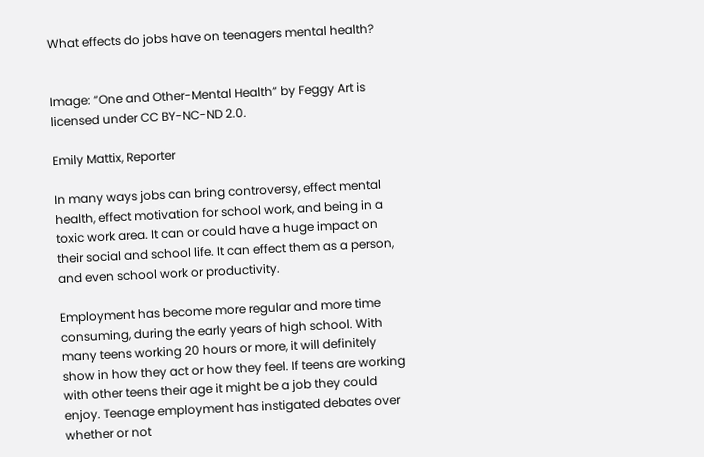What effects do jobs have on teenagers mental health?


Image: “One and Other-Mental Health” by Feggy Art is licensed under CC BY-NC-ND 2.0.

Emily Mattix, Reporter

In many ways jobs can bring controversy, effect mental health, effect motivation for school work, and being in a toxic work area. It can or could have a huge impact on their social and school life. It can effect them as a person, and even school work or productivity.

Employment has become more regular and more time consuming, during the early years of high school. With many teens working 20 hours or more, it will definitely show in how they act or how they feel. If teens are working with other teens their age it might be a job they could enjoy. Teenage employment has instigated debates over whether or not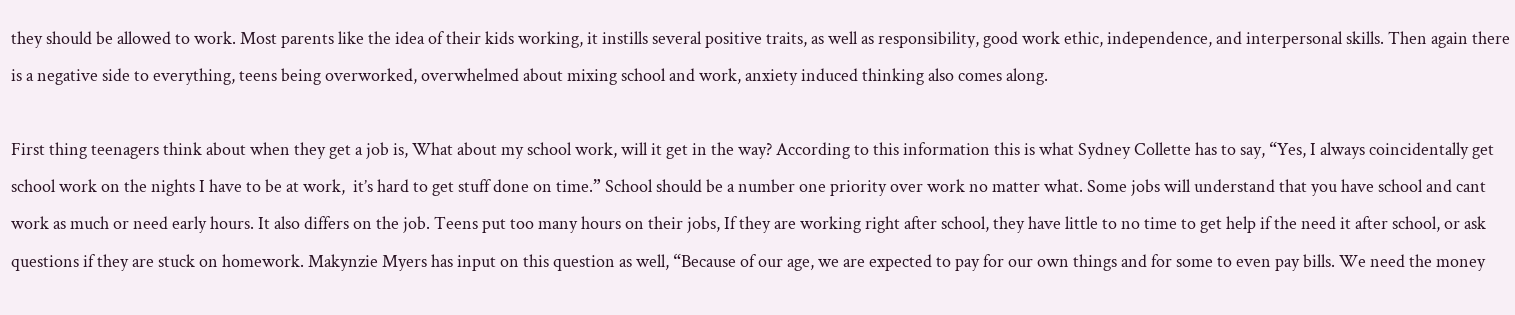they should be allowed to work. Most parents like the idea of their kids working, it instills several positive traits, as well as responsibility, good work ethic, independence, and interpersonal skills. Then again there is a negative side to everything, teens being overworked, overwhelmed about mixing school and work, anxiety induced thinking also comes along.

First thing teenagers think about when they get a job is, What about my school work, will it get in the way? According to this information this is what Sydney Collette has to say, “Yes, I always coincidentally get school work on the nights I have to be at work,  it’s hard to get stuff done on time.” School should be a number one priority over work no matter what. Some jobs will understand that you have school and cant work as much or need early hours. It also differs on the job. Teens put too many hours on their jobs, If they are working right after school, they have little to no time to get help if the need it after school, or ask questions if they are stuck on homework. Makynzie Myers has input on this question as well, “Because of our age, we are expected to pay for our own things and for some to even pay bills. We need the money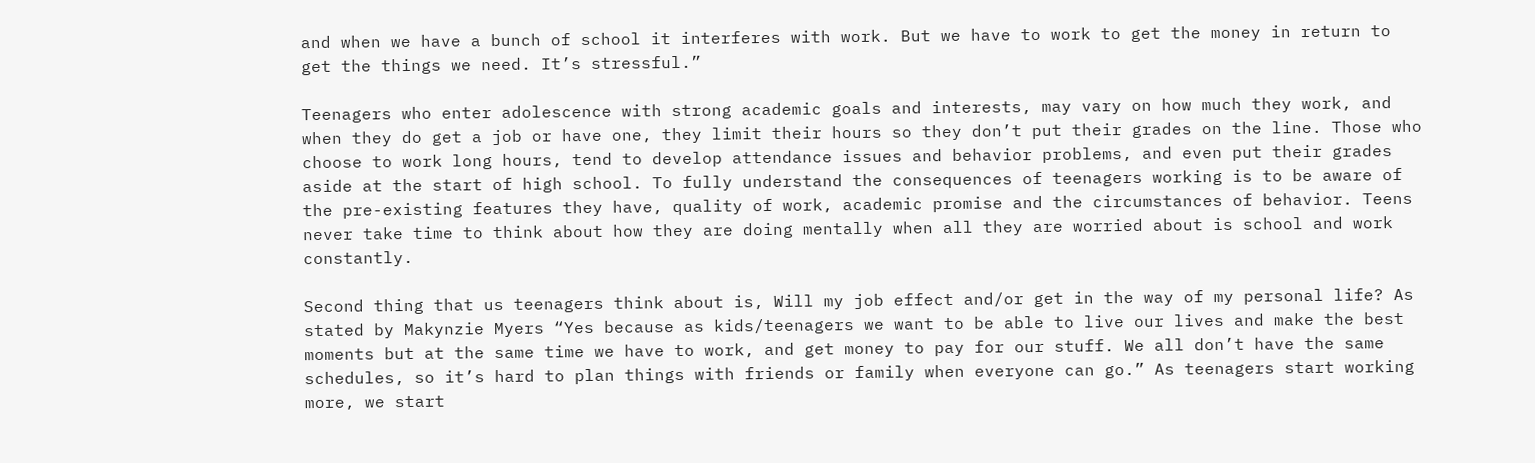and when we have a bunch of school it interferes with work. But we have to work to get the money in return to get the things we need. It’s stressful.”

Teenagers who enter adolescence with strong academic goals and interests, may vary on how much they work, and when they do get a job or have one, they limit their hours so they don’t put their grades on the line. Those who choose to work long hours, tend to develop attendance issues and behavior problems, and even put their grades aside at the start of high school. To fully understand the consequences of teenagers working is to be aware of the pre-existing features they have, quality of work, academic promise and the circumstances of behavior. Teens never take time to think about how they are doing mentally when all they are worried about is school and work constantly.

Second thing that us teenagers think about is, Will my job effect and/or get in the way of my personal life? As stated by Makynzie Myers “Yes because as kids/teenagers we want to be able to live our lives and make the best moments but at the same time we have to work, and get money to pay for our stuff. We all don’t have the same schedules, so it’s hard to plan things with friends or family when everyone can go.” As teenagers start working more, we start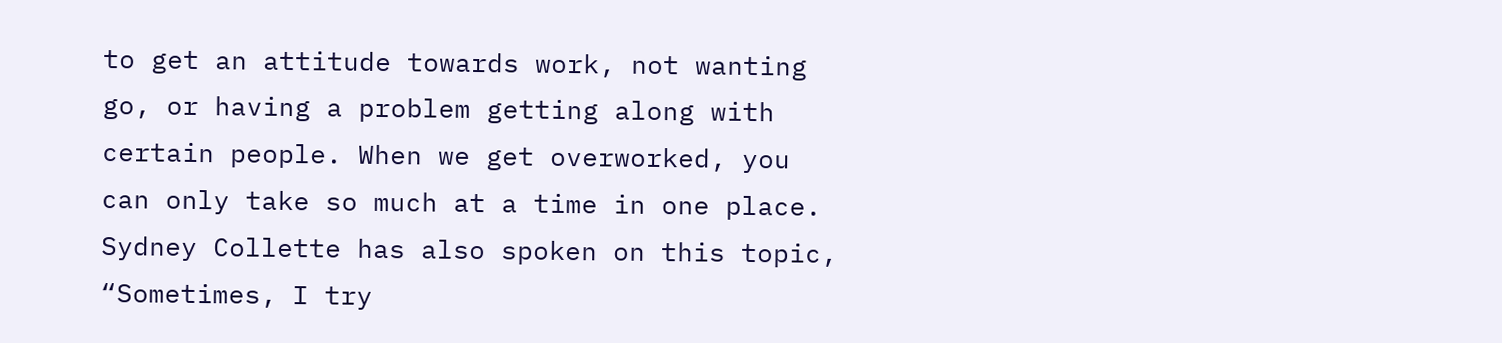to get an attitude towards work, not wanting go, or having a problem getting along with certain people. When we get overworked, you can only take so much at a time in one place. Sydney Collette has also spoken on this topic, “Sometimes, I try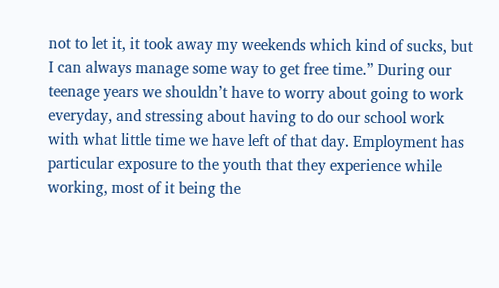not to let it, it took away my weekends which kind of sucks, but I can always manage some way to get free time.” During our teenage years we shouldn’t have to worry about going to work everyday, and stressing about having to do our school work with what little time we have left of that day. Employment has particular exposure to the youth that they experience while working, most of it being the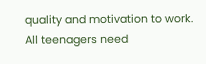quality and motivation to work. All teenagers need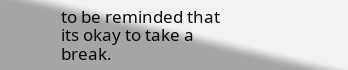to be reminded that its okay to take a break.